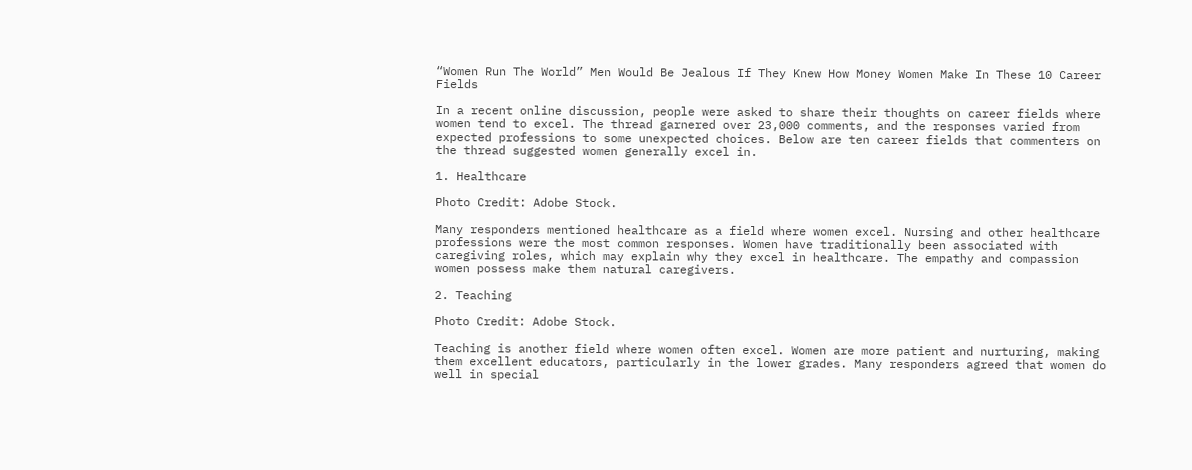“Women Run The World” Men Would Be Jealous If They Knew How Money Women Make In These 10 Career Fields

In a recent online discussion, people were asked to share their thoughts on career fields where women tend to excel. The thread garnered over 23,000 comments, and the responses varied from expected professions to some unexpected choices. Below are ten career fields that commenters on the thread suggested women generally excel in.

1. Healthcare

Photo Credit: Adobe Stock.

Many responders mentioned healthcare as a field where women excel. Nursing and other healthcare professions were the most common responses. Women have traditionally been associated with caregiving roles, which may explain why they excel in healthcare. The empathy and compassion women possess make them natural caregivers.

2. Teaching

Photo Credit: Adobe Stock.

Teaching is another field where women often excel. Women are more patient and nurturing, making them excellent educators, particularly in the lower grades. Many responders agreed that women do well in special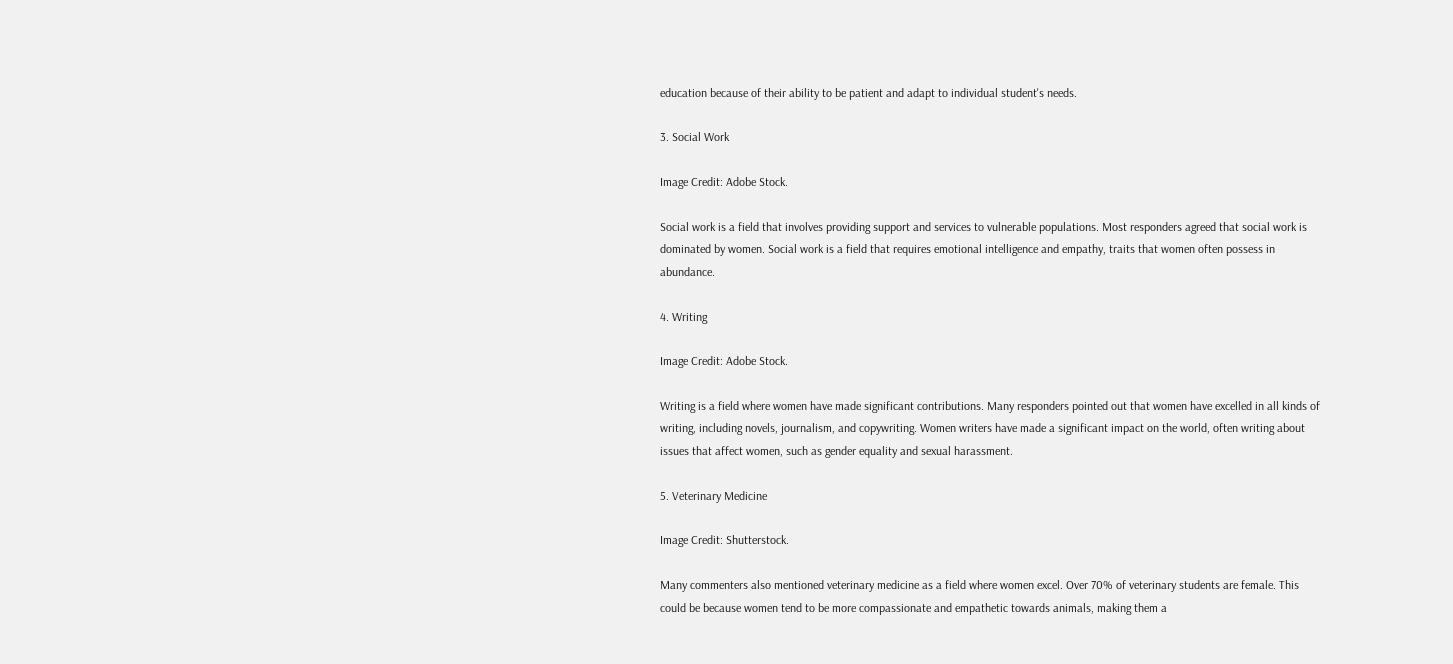education because of their ability to be patient and adapt to individual student's needs.

3. Social Work

Image Credit: Adobe Stock.

Social work is a field that involves providing support and services to vulnerable populations. Most responders agreed that social work is dominated by women. Social work is a field that requires emotional intelligence and empathy, traits that women often possess in abundance.

4. Writing

Image Credit: Adobe Stock.

Writing is a field where women have made significant contributions. Many responders pointed out that women have excelled in all kinds of writing, including novels, journalism, and copywriting. Women writers have made a significant impact on the world, often writing about issues that affect women, such as gender equality and sexual harassment.

5. Veterinary Medicine

Image Credit: Shutterstock.

Many commenters also mentioned veterinary medicine as a field where women excel. Over 70% of veterinary students are female. This could be because women tend to be more compassionate and empathetic towards animals, making them a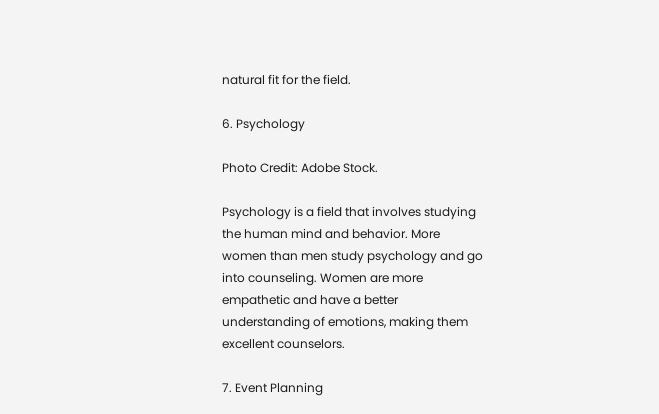natural fit for the field.

6. Psychology

Photo Credit: Adobe Stock.

Psychology is a field that involves studying the human mind and behavior. More women than men study psychology and go into counseling. Women are more empathetic and have a better understanding of emotions, making them excellent counselors.

7. Event Planning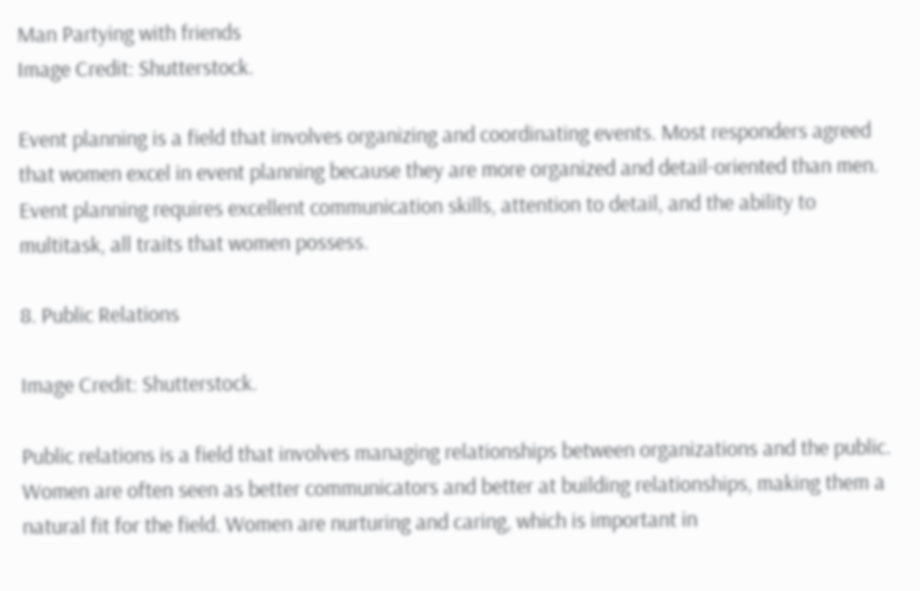Man Partying with friends
Image Credit: Shutterstock.

Event planning is a field that involves organizing and coordinating events. Most responders agreed that women excel in event planning because they are more organized and detail-oriented than men. Event planning requires excellent communication skills, attention to detail, and the ability to multitask, all traits that women possess.

8. Public Relations

Image Credit: Shutterstock.

Public relations is a field that involves managing relationships between organizations and the public. Women are often seen as better communicators and better at building relationships, making them a natural fit for the field. Women are nurturing and caring, which is important in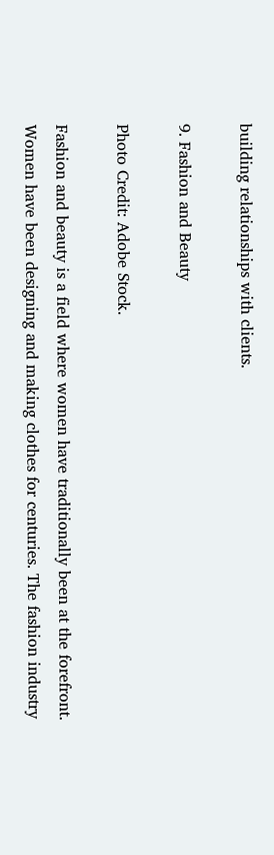building relationships with clients.

9. Fashion and Beauty

Photo Credit: Adobe Stock.

Fashion and beauty is a field where women have traditionally been at the forefront. Women have been designing and making clothes for centuries. The fashion industry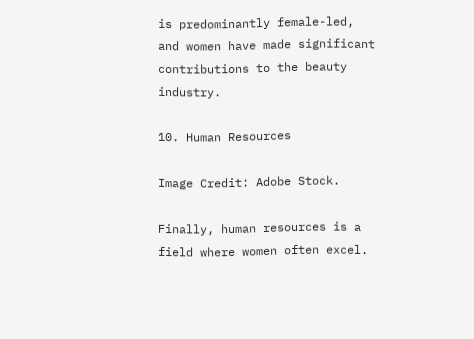is predominantly female-led, and women have made significant contributions to the beauty industry.

10. Human Resources

Image Credit: Adobe Stock.

Finally, human resources is a field where women often excel.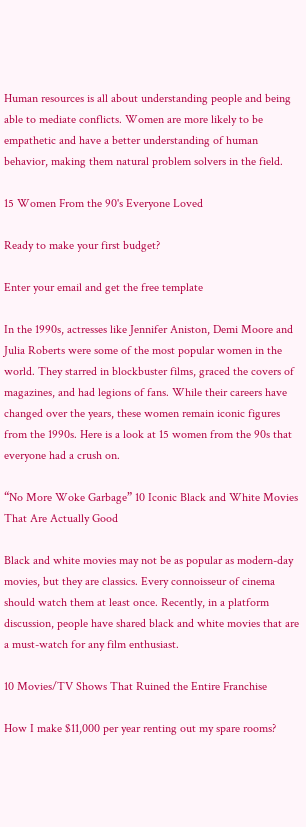Human resources is all about understanding people and being able to mediate conflicts. Women are more likely to be empathetic and have a better understanding of human behavior, making them natural problem solvers in the field.

15 Women From the 90's Everyone Loved

Ready to make your first budget?

Enter your email and get the free template

In the 1990s, actresses like Jennifer Aniston, Demi Moore and Julia Roberts were some of the most popular women in the world. They starred in blockbuster films, graced the covers of magazines, and had legions of fans. While their careers have changed over the years, these women remain iconic figures from the 1990s. Here is a look at 15 women from the 90s that everyone had a crush on.

“No More Woke Garbage” 10 Iconic Black and White Movies That Are Actually Good

Black and white movies may not be as popular as modern-day movies, but they are classics. Every connoisseur of cinema should watch them at least once. Recently, in a platform discussion, people have shared black and white movies that are a must-watch for any film enthusiast.

10 Movies/TV Shows That Ruined the Entire Franchise

How I make $11,000 per year renting out my spare rooms?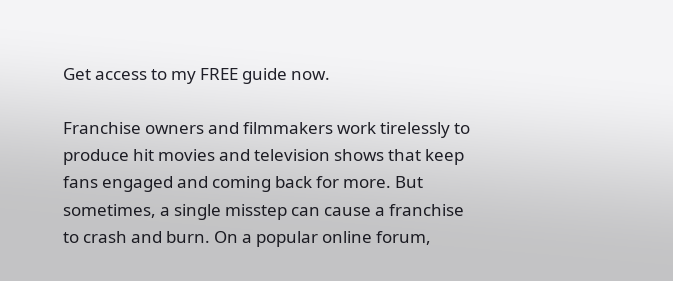Get access to my FREE guide now.

Franchise owners and filmmakers work tirelessly to produce hit movies and television shows that keep fans engaged and coming back for more. But sometimes, a single misstep can cause a franchise to crash and burn. On a popular online forum,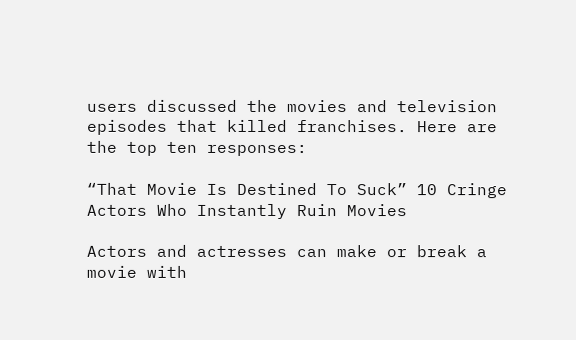users discussed the movies and television episodes that killed franchises. Here are the top ten responses:

“That Movie Is Destined To Suck” 10 Cringe Actors Who Instantly Ruin Movies

Actors and actresses can make or break a movie with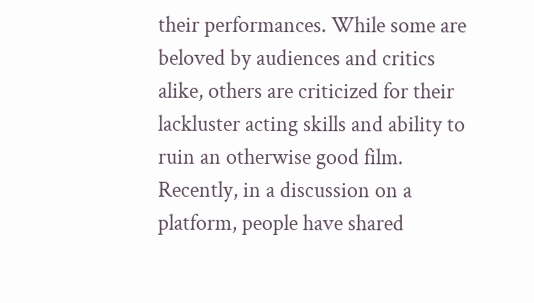their performances. While some are beloved by audiences and critics alike, others are criticized for their lackluster acting skills and ability to ruin an otherwise good film. Recently, in a discussion on a platform, people have shared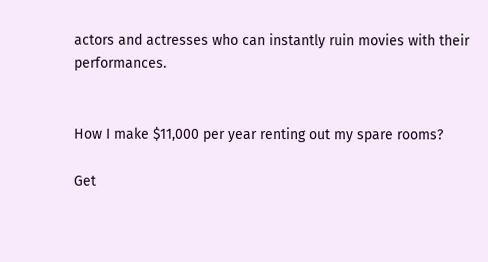actors and actresses who can instantly ruin movies with their performances.


How I make $11,000 per year renting out my spare rooms?

Get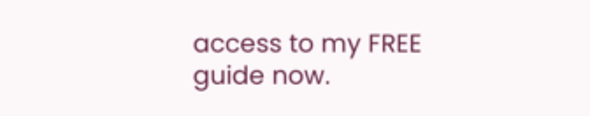access to my FREE guide now.